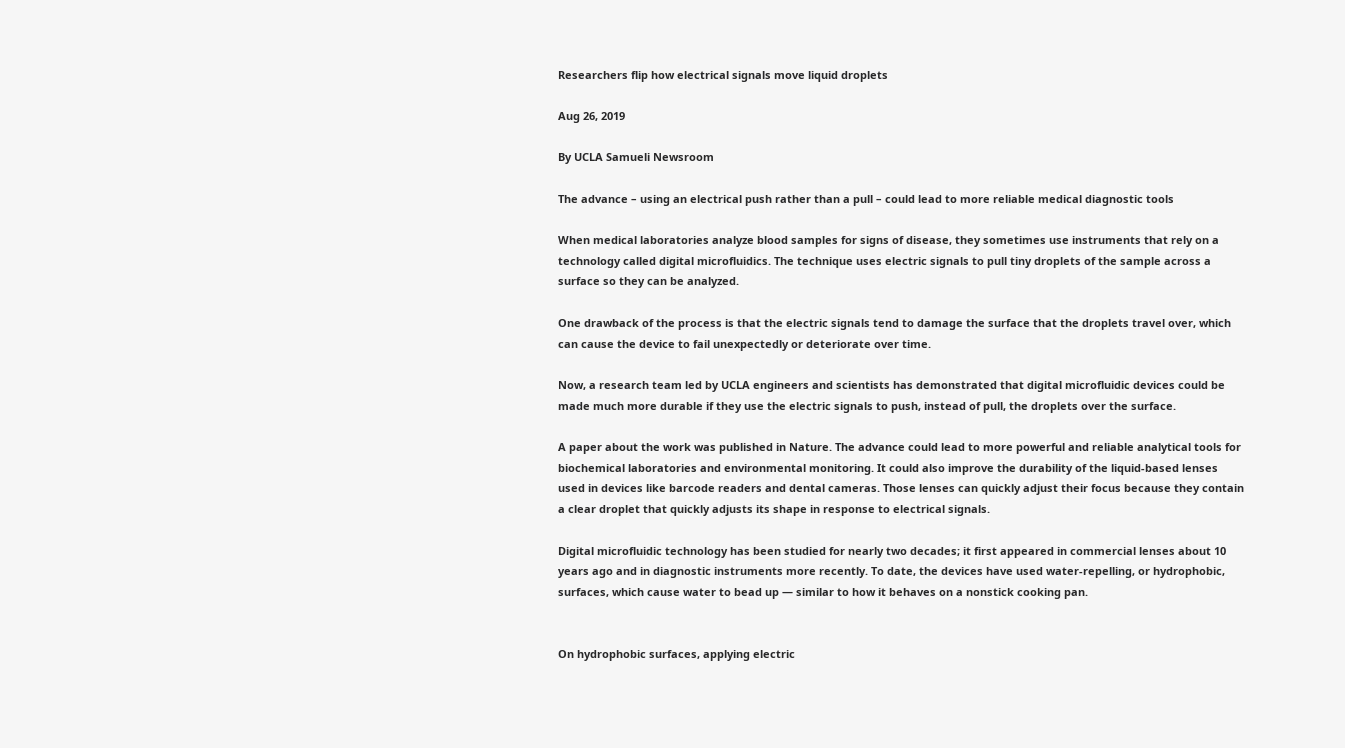Researchers flip how electrical signals move liquid droplets

Aug 26, 2019

By UCLA Samueli Newsroom

The advance – using an electrical push rather than a pull – could lead to more reliable medical diagnostic tools

When medical laboratories analyze blood samples for signs of disease, they sometimes use instruments that rely on a technology called digital microfluidics. The technique uses electric signals to pull tiny droplets of the sample across a surface so they can be analyzed.

One drawback of the process is that the electric signals tend to damage the surface that the droplets travel over, which can cause the device to fail unexpectedly or deteriorate over time.

Now, a research team led by UCLA engineers and scientists has demonstrated that digital microfluidic devices could be made much more durable if they use the electric signals to push, instead of pull, the droplets over the surface.

A paper about the work was published in Nature. The advance could lead to more powerful and reliable analytical tools for biochemical laboratories and environmental monitoring. It could also improve the durability of the liquid-based lenses used in devices like barcode readers and dental cameras. Those lenses can quickly adjust their focus because they contain a clear droplet that quickly adjusts its shape in response to electrical signals.

Digital microfluidic technology has been studied for nearly two decades; it first appeared in commercial lenses about 10 years ago and in diagnostic instruments more recently. To date, the devices have used water-repelling, or hydrophobic, surfaces, which cause water to bead up — similar to how it behaves on a nonstick cooking pan.


On hydrophobic surfaces, applying electric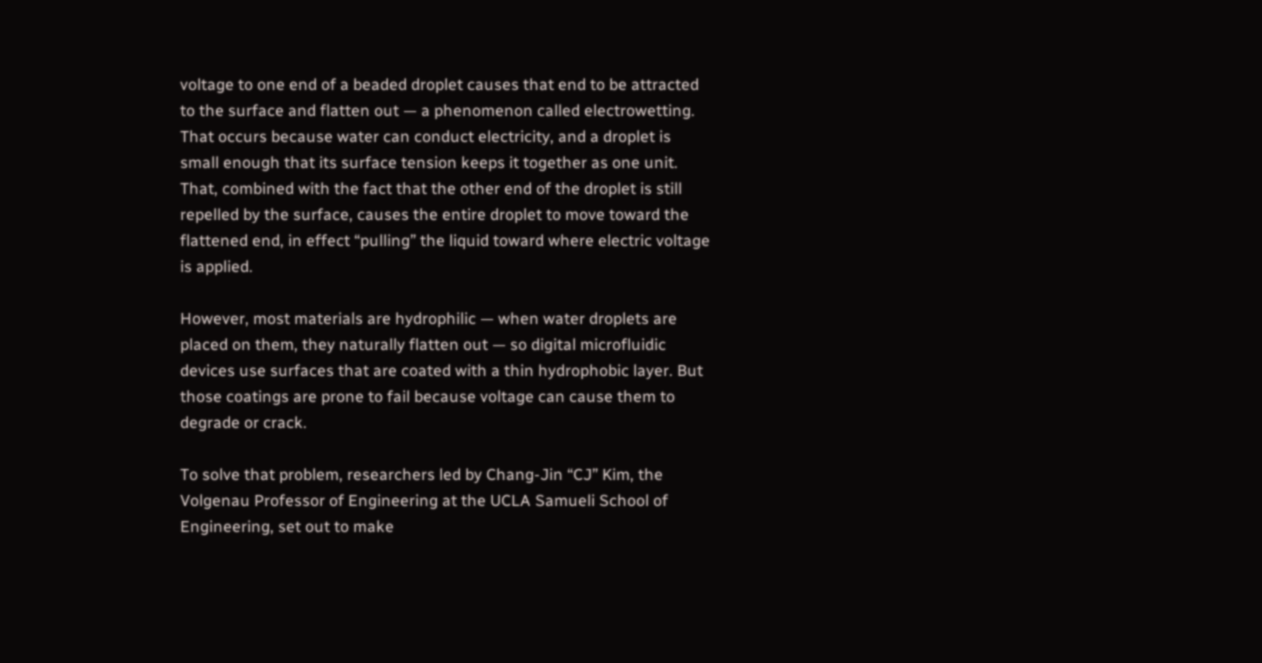voltage to one end of a beaded droplet causes that end to be attracted to the surface and flatten out — a phenomenon called electrowetting. That occurs because water can conduct electricity, and a droplet is small enough that its surface tension keeps it together as one unit. That, combined with the fact that the other end of the droplet is still repelled by the surface, causes the entire droplet to move toward the flattened end, in effect “pulling” the liquid toward where electric voltage is applied.

However, most materials are hydrophilic — when water droplets are placed on them, they naturally flatten out — so digital microfluidic devices use surfaces that are coated with a thin hydrophobic layer. But those coatings are prone to fail because voltage can cause them to degrade or crack.

To solve that problem, researchers led by Chang-Jin “CJ” Kim, the Volgenau Professor of Engineering at the UCLA Samueli School of Engineering, set out to make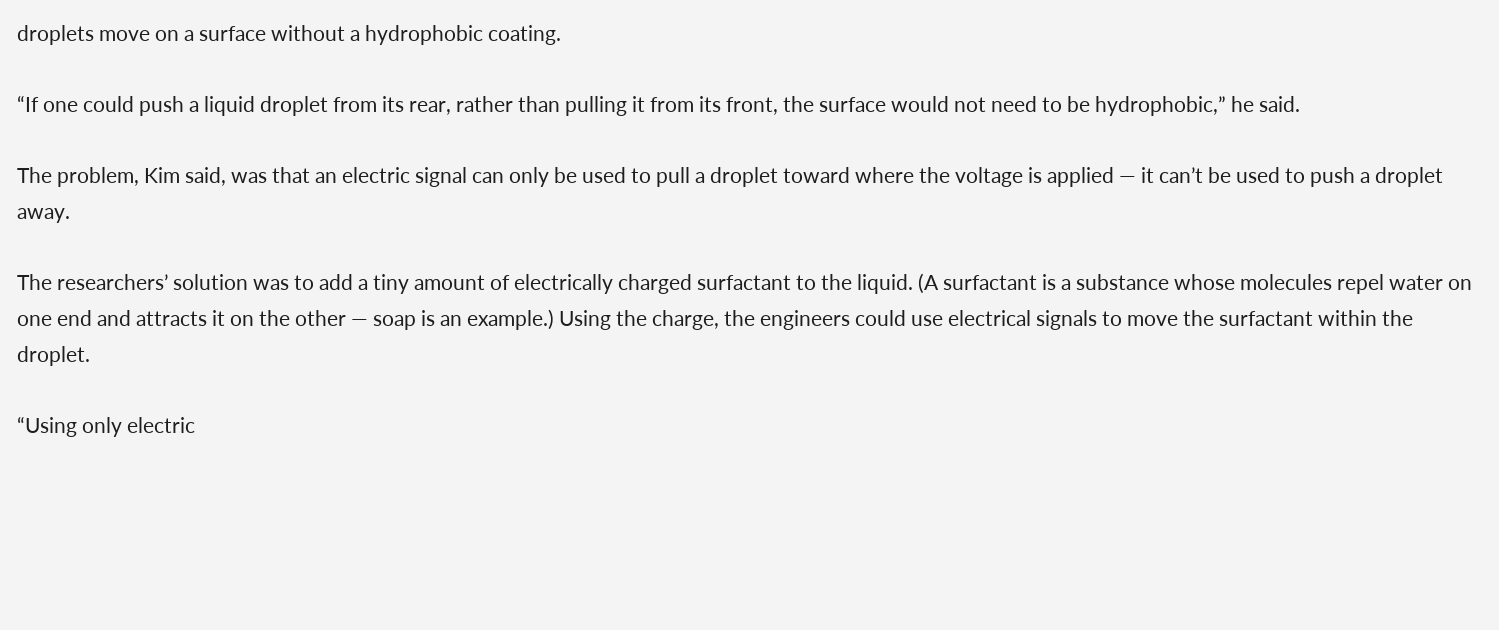droplets move on a surface without a hydrophobic coating.

“If one could push a liquid droplet from its rear, rather than pulling it from its front, the surface would not need to be hydrophobic,” he said.

The problem, Kim said, was that an electric signal can only be used to pull a droplet toward where the voltage is applied — it can’t be used to push a droplet away.

The researchers’ solution was to add a tiny amount of electrically charged surfactant to the liquid. (A surfactant is a substance whose molecules repel water on one end and attracts it on the other — soap is an example.) Using the charge, the engineers could use electrical signals to move the surfactant within the droplet.

“Using only electric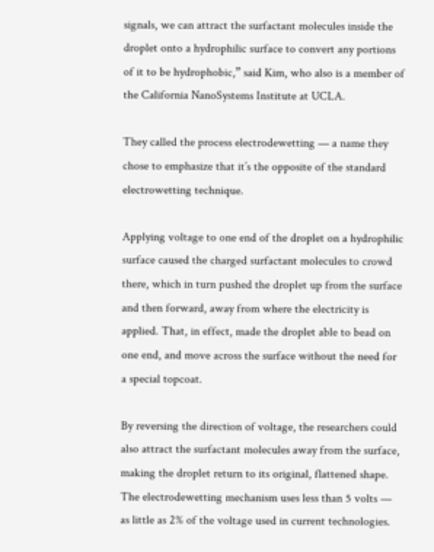signals, we can attract the surfactant molecules inside the droplet onto a hydrophilic surface to convert any portions of it to be hydrophobic,” said Kim, who also is a member of the California NanoSystems Institute at UCLA.

They called the process electrodewetting — a name they chose to emphasize that it’s the opposite of the standard electrowetting technique.

Applying voltage to one end of the droplet on a hydrophilic surface caused the charged surfactant molecules to crowd there, which in turn pushed the droplet up from the surface and then forward, away from where the electricity is applied. That, in effect, made the droplet able to bead on one end, and move across the surface without the need for a special topcoat.

By reversing the direction of voltage, the researchers could also attract the surfactant molecules away from the surface, making the droplet return to its original, flattened shape. The electrodewetting mechanism uses less than 5 volts — as little as 2% of the voltage used in current technologies.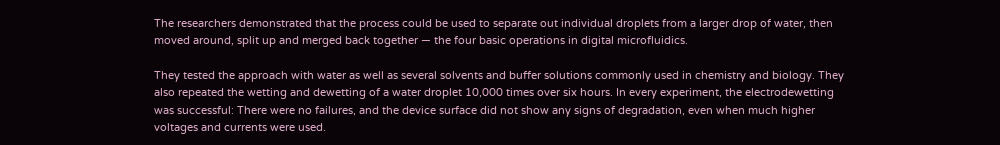The researchers demonstrated that the process could be used to separate out individual droplets from a larger drop of water, then moved around, split up and merged back together — the four basic operations in digital microfluidics.

They tested the approach with water as well as several solvents and buffer solutions commonly used in chemistry and biology. They also repeated the wetting and dewetting of a water droplet 10,000 times over six hours. In every experiment, the electrodewetting was successful: There were no failures, and the device surface did not show any signs of degradation, even when much higher voltages and currents were used.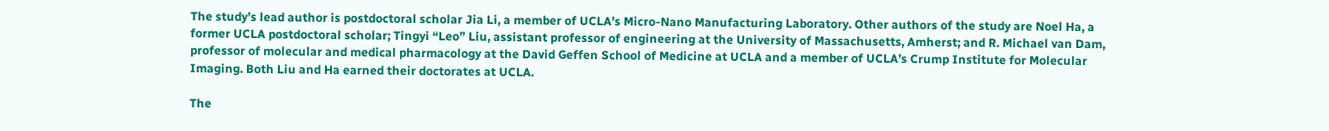The study’s lead author is postdoctoral scholar Jia Li, a member of UCLA’s Micro-Nano Manufacturing Laboratory. Other authors of the study are Noel Ha, a former UCLA postdoctoral scholar; Tingyi “Leo” Liu, assistant professor of engineering at the University of Massachusetts, Amherst; and R. Michael van Dam, professor of molecular and medical pharmacology at the David Geffen School of Medicine at UCLA and a member of UCLA’s Crump Institute for Molecular Imaging. Both Liu and Ha earned their doctorates at UCLA.

The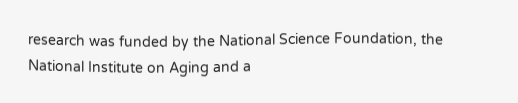research was funded by the National Science Foundation, the National Institute on Aging and a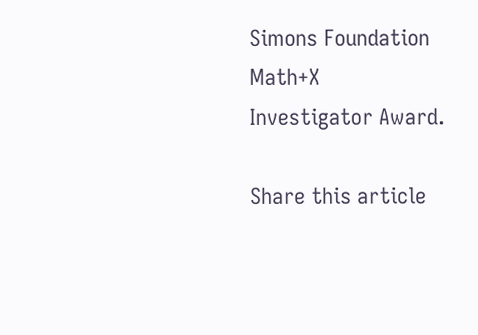Simons Foundation Math+X Investigator Award.

Share this article